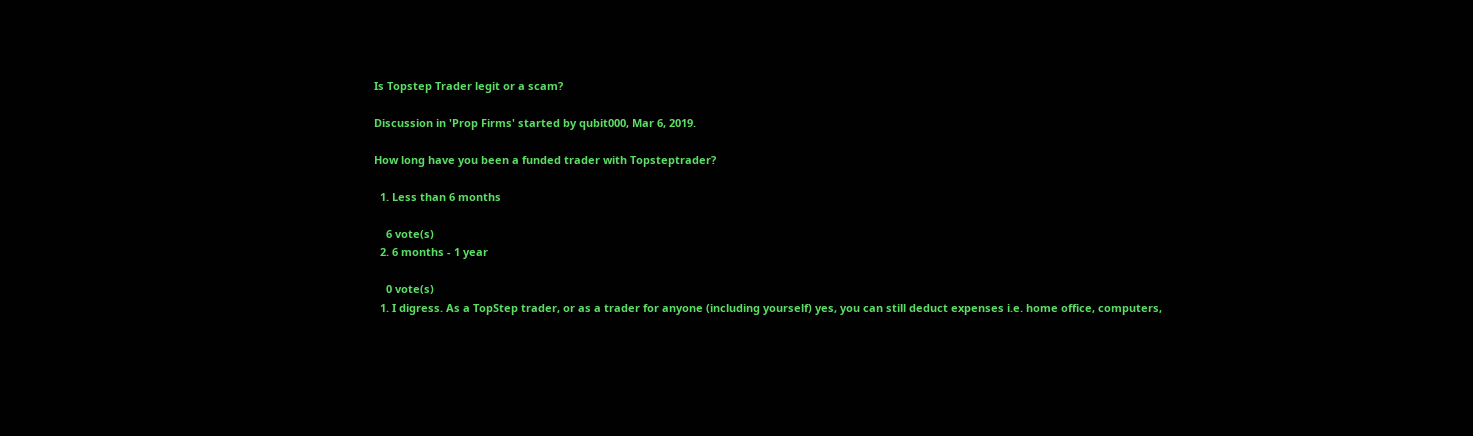Is Topstep Trader legit or a scam?

Discussion in 'Prop Firms' started by qubit000, Mar 6, 2019.

How long have you been a funded trader with Topsteptrader?

  1. Less than 6 months

    6 vote(s)
  2. 6 months - 1 year

    0 vote(s)
  1. I digress. As a TopStep trader, or as a trader for anyone (including yourself) yes, you can still deduct expenses i.e. home office, computers,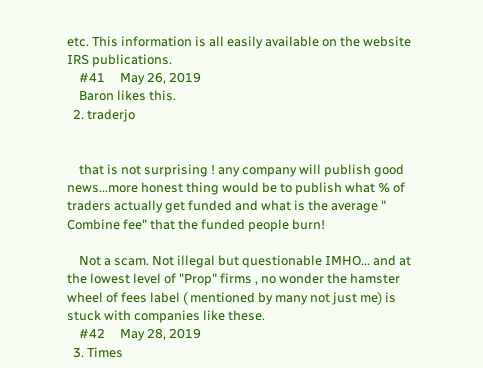etc. This information is all easily available on the website IRS publications.
    #41     May 26, 2019
    Baron likes this.
  2. traderjo


    that is not surprising ! any company will publish good news...more honest thing would be to publish what % of traders actually get funded and what is the average " Combine fee" that the funded people burn!

    Not a scam. Not illegal but questionable IMHO... and at the lowest level of "Prop" firms , no wonder the hamster wheel of fees label ( mentioned by many not just me) is stuck with companies like these.
    #42     May 28, 2019
  3. Times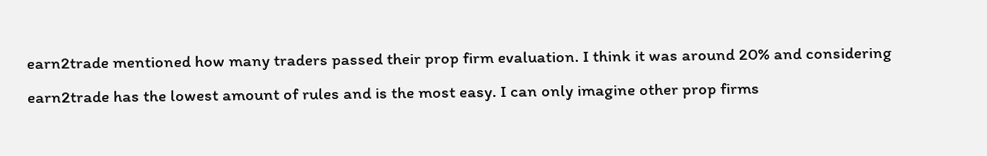earn2trade mentioned how many traders passed their prop firm evaluation. I think it was around 20% and considering earn2trade has the lowest amount of rules and is the most easy. I can only imagine other prop firms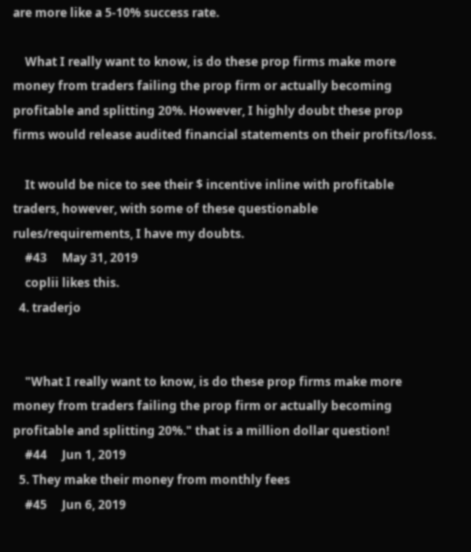are more like a 5-10% success rate.

    What I really want to know, is do these prop firms make more money from traders failing the prop firm or actually becoming profitable and splitting 20%. However, I highly doubt these prop firms would release audited financial statements on their profits/loss.

    It would be nice to see their $ incentive inline with profitable traders, however, with some of these questionable rules/requirements, I have my doubts.
    #43     May 31, 2019
    coplii likes this.
  4. traderjo


    "What I really want to know, is do these prop firms make more money from traders failing the prop firm or actually becoming profitable and splitting 20%." that is a million dollar question!
    #44     Jun 1, 2019
  5. They make their money from monthly fees
    #45     Jun 6, 2019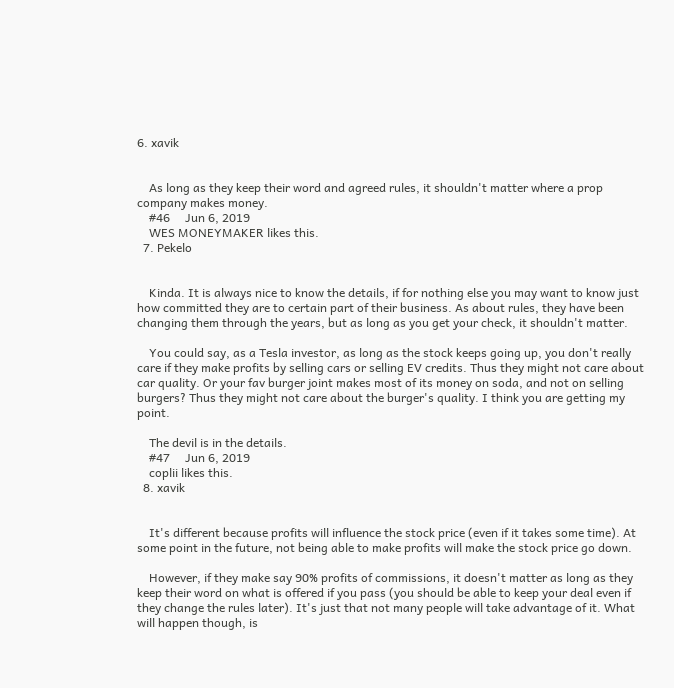6. xavik


    As long as they keep their word and agreed rules, it shouldn't matter where a prop company makes money.
    #46     Jun 6, 2019
    WES MONEYMAKER likes this.
  7. Pekelo


    Kinda. It is always nice to know the details, if for nothing else you may want to know just how committed they are to certain part of their business. As about rules, they have been changing them through the years, but as long as you get your check, it shouldn't matter.

    You could say, as a Tesla investor, as long as the stock keeps going up, you don't really care if they make profits by selling cars or selling EV credits. Thus they might not care about car quality. Or your fav burger joint makes most of its money on soda, and not on selling burgers? Thus they might not care about the burger's quality. I think you are getting my point.

    The devil is in the details.
    #47     Jun 6, 2019
    coplii likes this.
  8. xavik


    It's different because profits will influence the stock price (even if it takes some time). At some point in the future, not being able to make profits will make the stock price go down.

    However, if they make say 90% profits of commissions, it doesn't matter as long as they keep their word on what is offered if you pass (you should be able to keep your deal even if they change the rules later). It's just that not many people will take advantage of it. What will happen though, is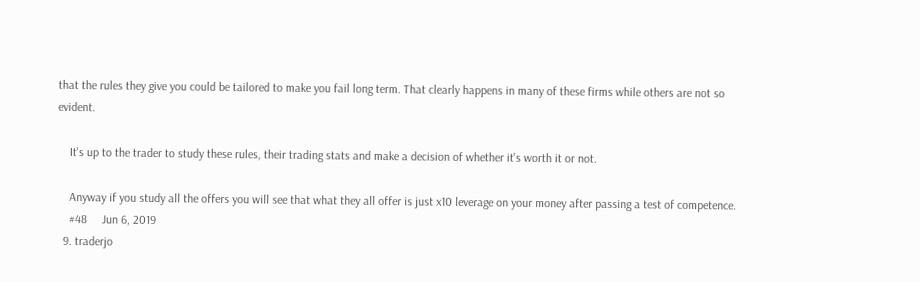that the rules they give you could be tailored to make you fail long term. That clearly happens in many of these firms while others are not so evident.

    It's up to the trader to study these rules, their trading stats and make a decision of whether it's worth it or not.

    Anyway if you study all the offers you will see that what they all offer is just x10 leverage on your money after passing a test of competence.
    #48     Jun 6, 2019
  9. traderjo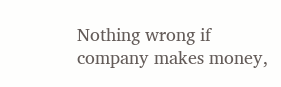Nothing wrong if company makes money,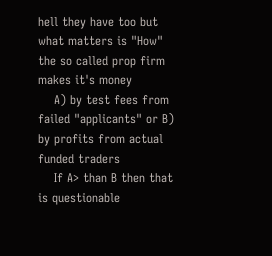hell they have too but what matters is "How" the so called prop firm makes it's money
    A) by test fees from failed "applicants" or B) by profits from actual funded traders
    If A> than B then that is questionable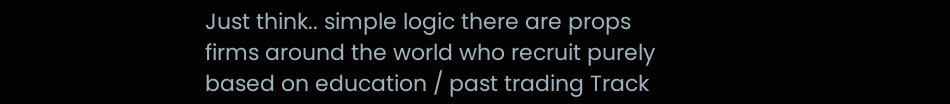Just think.. simple logic there are props firms around the world who recruit purely based on education / past trading Track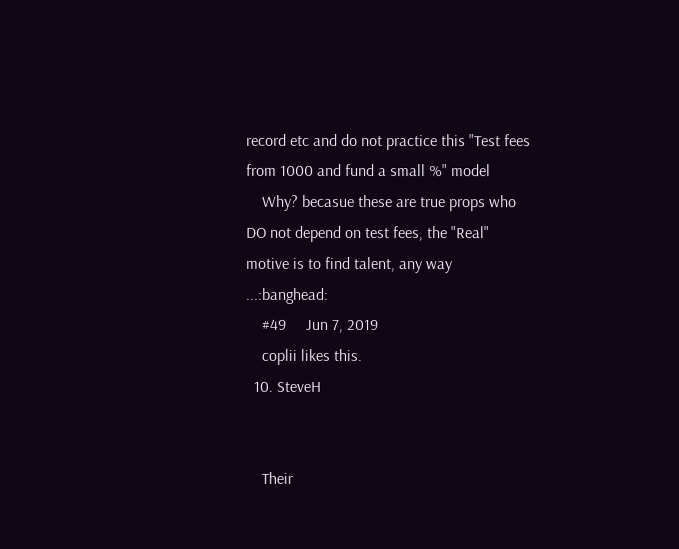record etc and do not practice this "Test fees from 1000 and fund a small %" model
    Why? becasue these are true props who DO not depend on test fees, the "Real" motive is to find talent, any way ...:banghead:
    #49     Jun 7, 2019
    coplii likes this.
  10. SteveH


    Their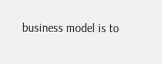business model is to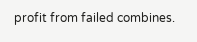profit from failed combines.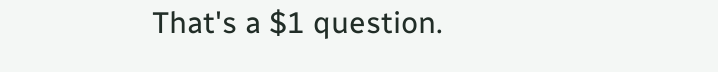That's a $1 question.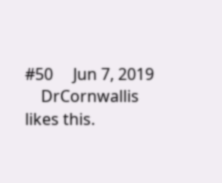#50     Jun 7, 2019
    DrCornwallis likes this.